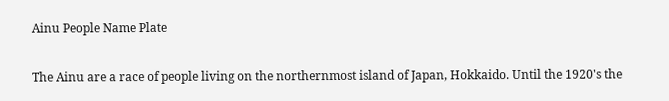Ainu People Name Plate

The Ainu are a race of people living on the northernmost island of Japan, Hokkaido. Until the 1920's the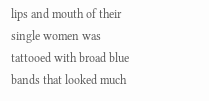lips and mouth of their single women was tattooed with broad blue bands that looked much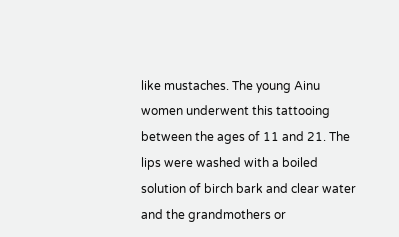like mustaches. The young Ainu women underwent this tattooing between the ages of 11 and 21. The lips were washed with a boiled solution of birch bark and clear water and the grandmothers or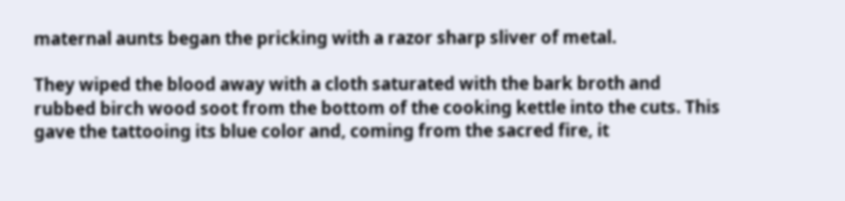maternal aunts began the pricking with a razor sharp sliver of metal.

They wiped the blood away with a cloth saturated with the bark broth and rubbed birch wood soot from the bottom of the cooking kettle into the cuts. This gave the tattooing its blue color and, coming from the sacred fire, it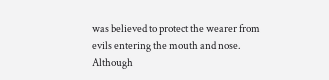was believed to protect the wearer from evils entering the mouth and nose. Although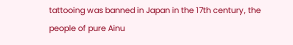tattooing was banned in Japan in the 17th century, the people of pure Ainu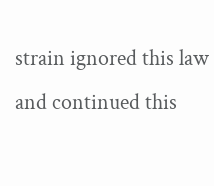strain ignored this law and continued this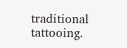traditional tattooing.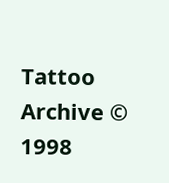Tattoo Archive © 1998